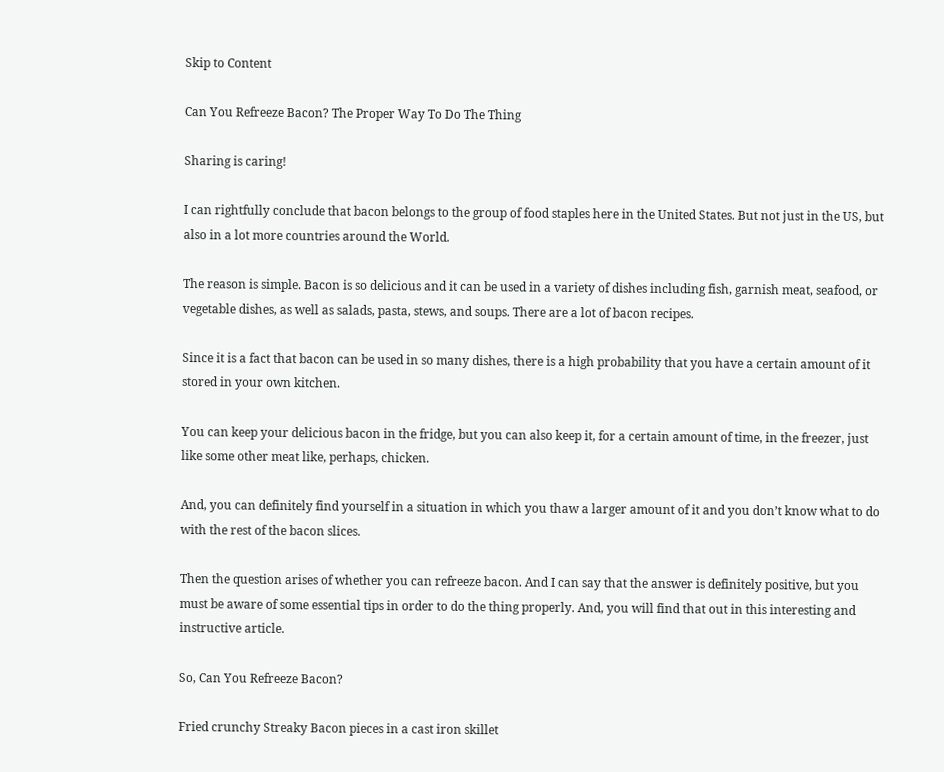Skip to Content

Can You Refreeze Bacon? The Proper Way To Do The Thing

Sharing is caring!

I can rightfully conclude that bacon belongs to the group of food staples here in the United States. But not just in the US, but also in a lot more countries around the World.

The reason is simple. Bacon is so delicious and it can be used in a variety of dishes including fish, garnish meat, seafood, or vegetable dishes, as well as salads, pasta, stews, and soups. There are a lot of bacon recipes.

Since it is a fact that bacon can be used in so many dishes, there is a high probability that you have a certain amount of it stored in your own kitchen.

You can keep your delicious bacon in the fridge, but you can also keep it, for a certain amount of time, in the freezer, just like some other meat like, perhaps, chicken.

And, you can definitely find yourself in a situation in which you thaw a larger amount of it and you don’t know what to do with the rest of the bacon slices.

Then the question arises of whether you can refreeze bacon. And I can say that the answer is definitely positive, but you must be aware of some essential tips in order to do the thing properly. And, you will find that out in this interesting and instructive article.

So, Can You Refreeze Bacon?

Fried crunchy Streaky Bacon pieces in a cast iron skillet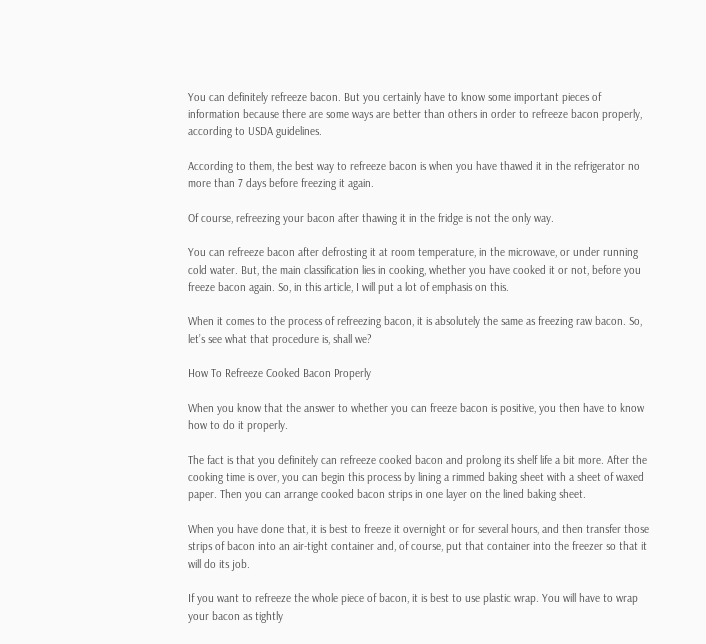You can definitely refreeze bacon. But you certainly have to know some important pieces of information because there are some ways are better than others in order to refreeze bacon properly, according to USDA guidelines.

According to them, the best way to refreeze bacon is when you have thawed it in the refrigerator no more than 7 days before freezing it again.

Of course, refreezing your bacon after thawing it in the fridge is not the only way.

You can refreeze bacon after defrosting it at room temperature, in the microwave, or under running cold water. But, the main classification lies in cooking, whether you have cooked it or not, before you freeze bacon again. So, in this article, I will put a lot of emphasis on this.

When it comes to the process of refreezing bacon, it is absolutely the same as freezing raw bacon. So, let’s see what that procedure is, shall we?

How To Refreeze Cooked Bacon Properly

When you know that the answer to whether you can freeze bacon is positive, you then have to know how to do it properly.

The fact is that you definitely can refreeze cooked bacon and prolong its shelf life a bit more. After the cooking time is over, you can begin this process by lining a rimmed baking sheet with a sheet of waxed paper. Then you can arrange cooked bacon strips in one layer on the lined baking sheet.

When you have done that, it is best to freeze it overnight or for several hours, and then transfer those strips of bacon into an air-tight container and, of course, put that container into the freezer so that it will do its job.

If you want to refreeze the whole piece of bacon, it is best to use plastic wrap. You will have to wrap your bacon as tightly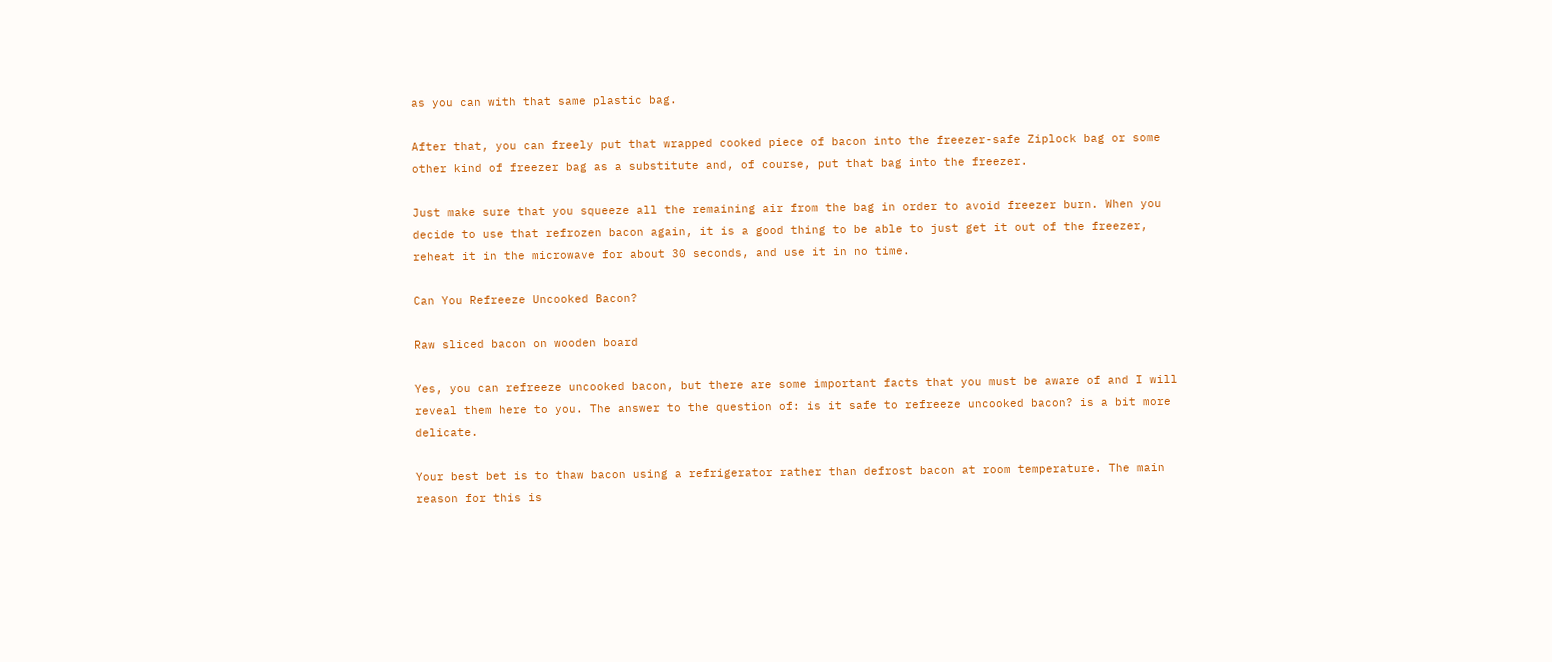as you can with that same plastic bag.

After that, you can freely put that wrapped cooked piece of bacon into the freezer-safe Ziplock bag or some other kind of freezer bag as a substitute and, of course, put that bag into the freezer.

Just make sure that you squeeze all the remaining air from the bag in order to avoid freezer burn. When you decide to use that refrozen bacon again, it is a good thing to be able to just get it out of the freezer, reheat it in the microwave for about 30 seconds, and use it in no time.

Can You Refreeze Uncooked Bacon?

Raw sliced bacon on wooden board

Yes, you can refreeze uncooked bacon, but there are some important facts that you must be aware of and I will reveal them here to you. The answer to the question of: is it safe to refreeze uncooked bacon? is a bit more delicate.

Your best bet is to thaw bacon using a refrigerator rather than defrost bacon at room temperature. The main reason for this is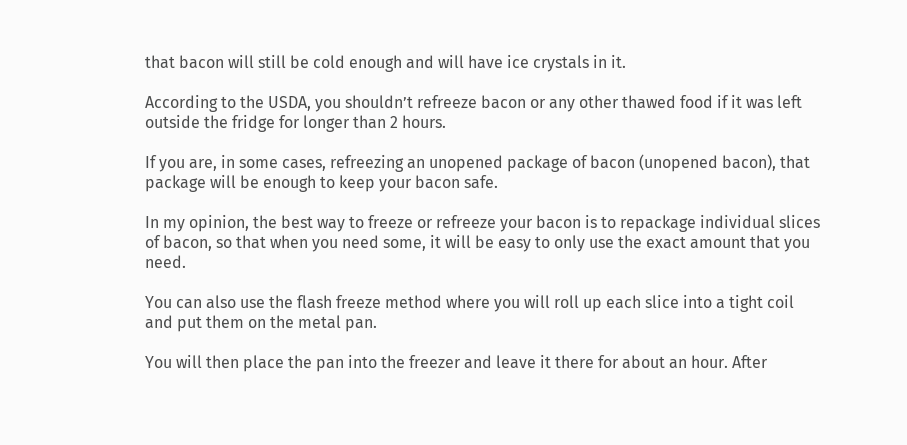that bacon will still be cold enough and will have ice crystals in it.

According to the USDA, you shouldn’t refreeze bacon or any other thawed food if it was left outside the fridge for longer than 2 hours.

If you are, in some cases, refreezing an unopened package of bacon (unopened bacon), that package will be enough to keep your bacon safe.

In my opinion, the best way to freeze or refreeze your bacon is to repackage individual slices of bacon, so that when you need some, it will be easy to only use the exact amount that you need.

You can also use the flash freeze method where you will roll up each slice into a tight coil and put them on the metal pan.

You will then place the pan into the freezer and leave it there for about an hour. After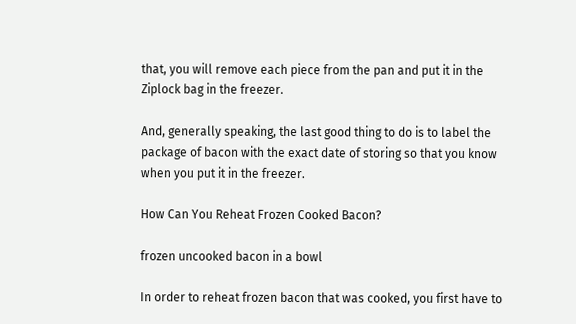that, you will remove each piece from the pan and put it in the Ziplock bag in the freezer.

And, generally speaking, the last good thing to do is to label the package of bacon with the exact date of storing so that you know when you put it in the freezer.

How Can You Reheat Frozen Cooked Bacon?

frozen uncooked bacon in a bowl

In order to reheat frozen bacon that was cooked, you first have to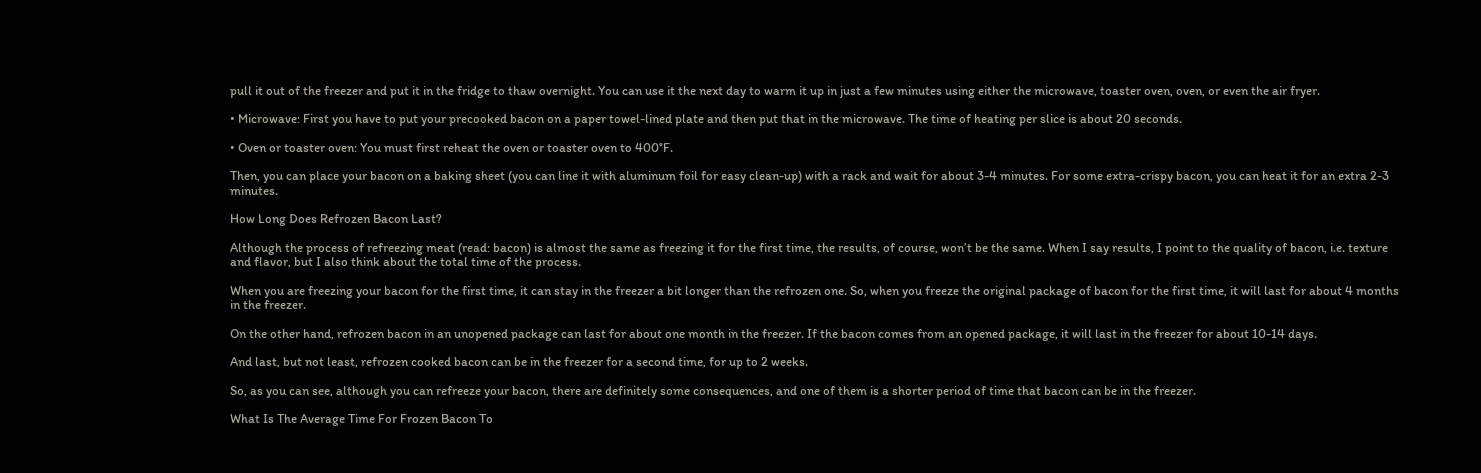pull it out of the freezer and put it in the fridge to thaw overnight. You can use it the next day to warm it up in just a few minutes using either the microwave, toaster oven, oven, or even the air fryer.

• Microwave: First you have to put your precooked bacon on a paper towel-lined plate and then put that in the microwave. The time of heating per slice is about 20 seconds.

• Oven or toaster oven: You must first reheat the oven or toaster oven to 400°F.

Then, you can place your bacon on a baking sheet (you can line it with aluminum foil for easy clean-up) with a rack and wait for about 3-4 minutes. For some extra-crispy bacon, you can heat it for an extra 2-3 minutes.

How Long Does Refrozen Bacon Last?

Although the process of refreezing meat (read: bacon) is almost the same as freezing it for the first time, the results, of course, won’t be the same. When I say results, I point to the quality of bacon, i.e. texture and flavor, but I also think about the total time of the process.

When you are freezing your bacon for the first time, it can stay in the freezer a bit longer than the refrozen one. So, when you freeze the original package of bacon for the first time, it will last for about 4 months in the freezer.

On the other hand, refrozen bacon in an unopened package can last for about one month in the freezer. If the bacon comes from an opened package, it will last in the freezer for about 10-14 days.

And last, but not least, refrozen cooked bacon can be in the freezer for a second time, for up to 2 weeks.

So, as you can see, although you can refreeze your bacon, there are definitely some consequences, and one of them is a shorter period of time that bacon can be in the freezer.

What Is The Average Time For Frozen Bacon To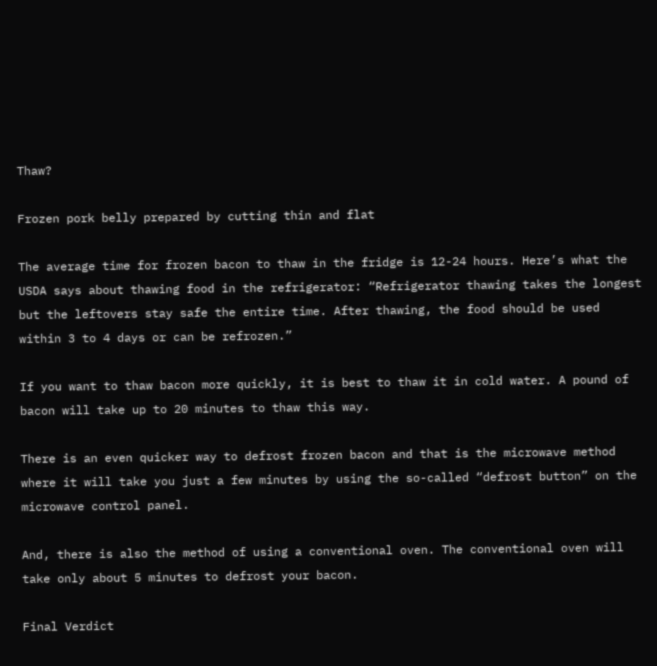Thaw?

Frozen pork belly prepared by cutting thin and flat

The average time for frozen bacon to thaw in the fridge is 12-24 hours. Here’s what the USDA says about thawing food in the refrigerator: “Refrigerator thawing takes the longest but the leftovers stay safe the entire time. After thawing, the food should be used within 3 to 4 days or can be refrozen.”

If you want to thaw bacon more quickly, it is best to thaw it in cold water. A pound of bacon will take up to 20 minutes to thaw this way.

There is an even quicker way to defrost frozen bacon and that is the microwave method where it will take you just a few minutes by using the so-called “defrost button” on the microwave control panel.

And, there is also the method of using a conventional oven. The conventional oven will take only about 5 minutes to defrost your bacon.

Final Verdict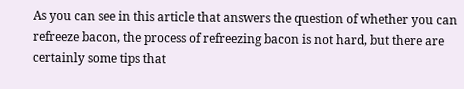As you can see in this article that answers the question of whether you can refreeze bacon, the process of refreezing bacon is not hard, but there are certainly some tips that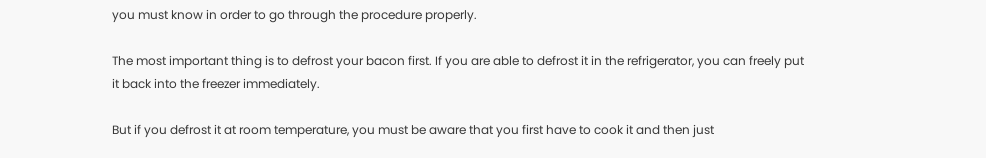you must know in order to go through the procedure properly.

The most important thing is to defrost your bacon first. If you are able to defrost it in the refrigerator, you can freely put it back into the freezer immediately.

But if you defrost it at room temperature, you must be aware that you first have to cook it and then just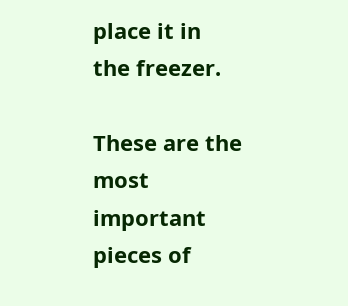place it in the freezer.

These are the most important pieces of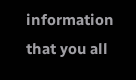information that you all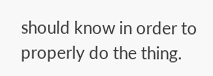should know in order to properly do the thing.